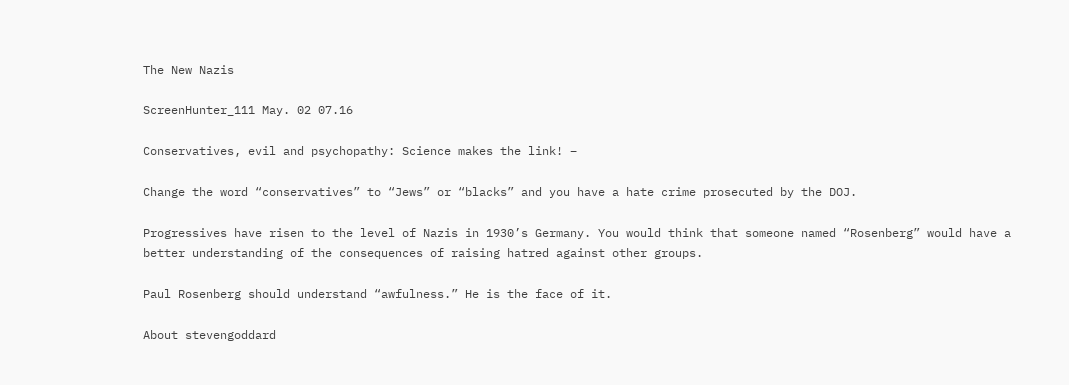The New Nazis

ScreenHunter_111 May. 02 07.16

Conservatives, evil and psychopathy: Science makes the link! –

Change the word “conservatives” to “Jews” or “blacks” and you have a hate crime prosecuted by the DOJ.

Progressives have risen to the level of Nazis in 1930’s Germany. You would think that someone named “Rosenberg” would have a better understanding of the consequences of raising hatred against other groups.

Paul Rosenberg should understand “awfulness.” He is the face of it.

About stevengoddard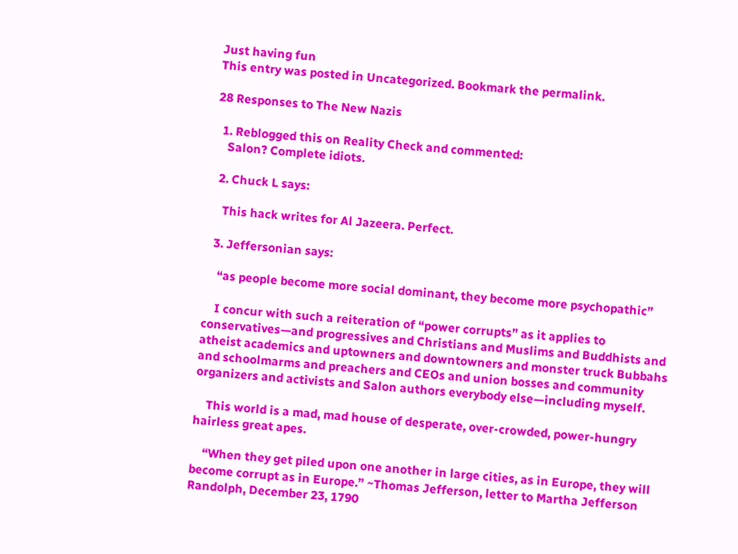Just having fun
This entry was posted in Uncategorized. Bookmark the permalink.

28 Responses to The New Nazis

  1. Reblogged this on Reality Check and commented:
    Salon? Complete idiots.

  2. Chuck L says:

    This hack writes for Al Jazeera. Perfect.

  3. Jeffersonian says:

    “as people become more social dominant, they become more psychopathic”

    I concur with such a reiteration of “power corrupts” as it applies to conservatives—and progressives and Christians and Muslims and Buddhists and atheist academics and uptowners and downtowners and monster truck Bubbahs and schoolmarms and preachers and CEOs and union bosses and community organizers and activists and Salon authors everybody else—including myself.

    This world is a mad, mad house of desperate, over-crowded, power-hungry hairless great apes.

    “When they get piled upon one another in large cities, as in Europe, they will become corrupt as in Europe.” ~Thomas Jefferson, letter to Martha Jefferson Randolph, December 23, 1790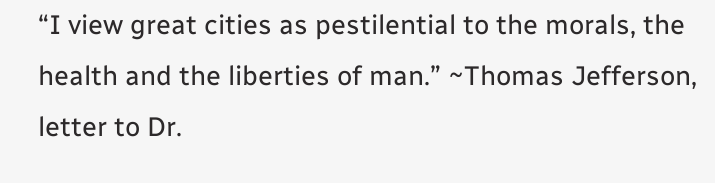“I view great cities as pestilential to the morals, the health and the liberties of man.” ~Thomas Jefferson, letter to Dr.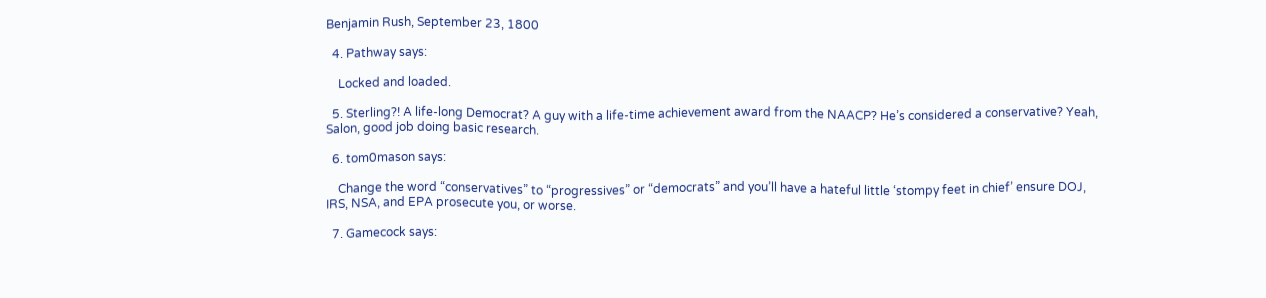Benjamin Rush, September 23, 1800

  4. Pathway says:

    Locked and loaded.

  5. Sterling?! A life-long Democrat? A guy with a life-time achievement award from the NAACP? He’s considered a conservative? Yeah, Salon, good job doing basic research.

  6. tom0mason says:

    Change the word “conservatives” to “progressives” or “democrats” and you’ll have a hateful little ‘stompy feet in chief’ ensure DOJ, IRS, NSA, and EPA prosecute you, or worse.

  7. Gamecock says: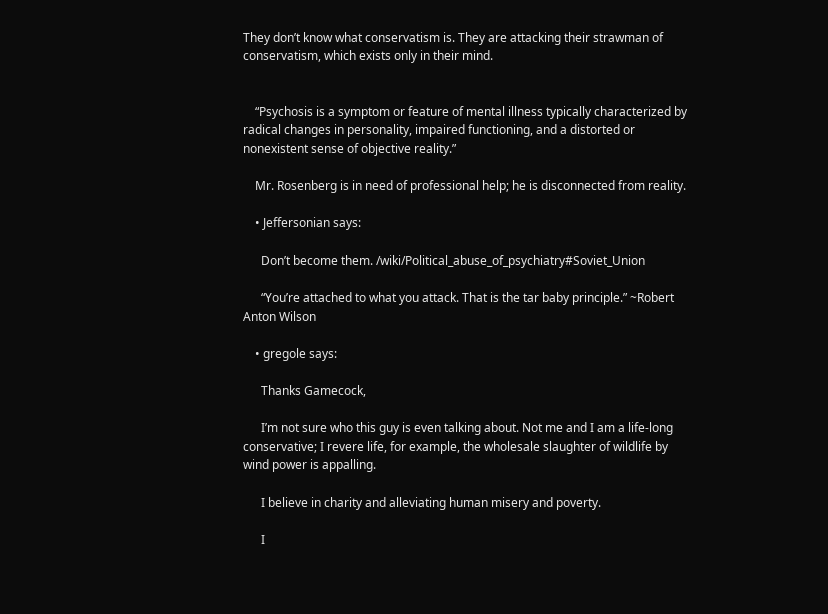They don’t know what conservatism is. They are attacking their strawman of conservatism, which exists only in their mind.


    “Psychosis is a symptom or feature of mental illness typically characterized by radical changes in personality, impaired functioning, and a distorted or nonexistent sense of objective reality.”

    Mr. Rosenberg is in need of professional help; he is disconnected from reality.

    • Jeffersonian says:

      Don’t become them. /wiki/Political_abuse_of_psychiatry#Soviet_Union

      “You’re attached to what you attack. That is the tar baby principle.” ~Robert Anton Wilson

    • gregole says:

      Thanks Gamecock,

      I’m not sure who this guy is even talking about. Not me and I am a life-long conservative; I revere life, for example, the wholesale slaughter of wildlife by wind power is appalling.

      I believe in charity and alleviating human misery and poverty.

      I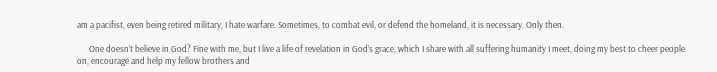am a pacifist, even being retired military, I hate warfare. Sometimes, to combat evil, or defend the homeland, it is necessary. Only then.

      One doesn’t believe in God? Fine with me, but I live a life of revelation in God’s grace, which I share with all suffering humanity I meet, doing my best to cheer people on, encourage and help my fellow brothers and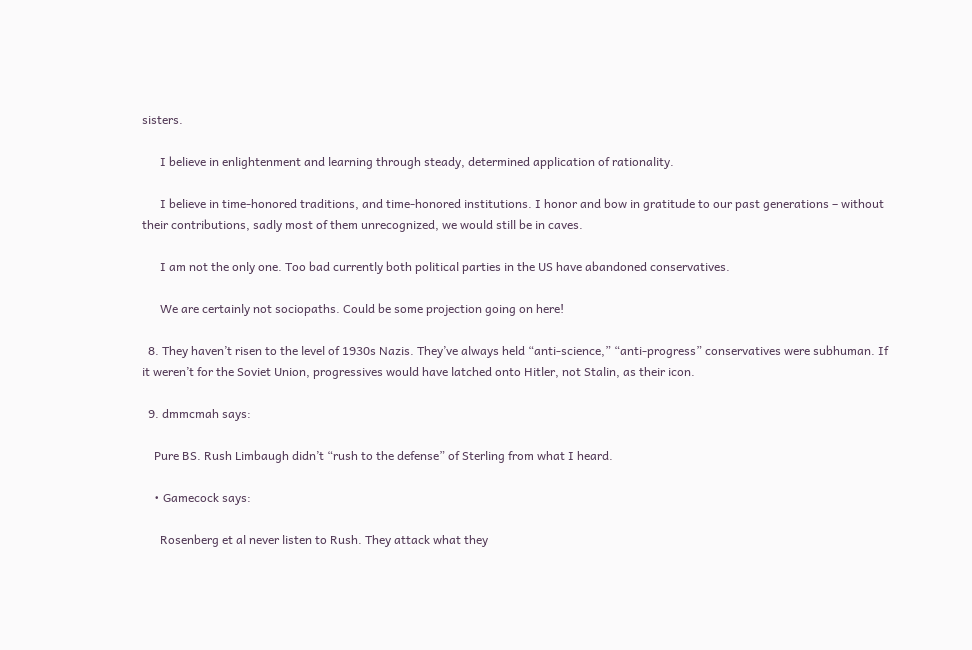sisters.

      I believe in enlightenment and learning through steady, determined application of rationality.

      I believe in time-honored traditions, and time-honored institutions. I honor and bow in gratitude to our past generations – without their contributions, sadly most of them unrecognized, we would still be in caves.

      I am not the only one. Too bad currently both political parties in the US have abandoned conservatives.

      We are certainly not sociopaths. Could be some projection going on here!

  8. They haven’t risen to the level of 1930s Nazis. They’ve always held “anti-science,” “anti-progress” conservatives were subhuman. If it weren’t for the Soviet Union, progressives would have latched onto Hitler, not Stalin, as their icon.

  9. dmmcmah says:

    Pure BS. Rush Limbaugh didn’t “rush to the defense” of Sterling from what I heard.

    • Gamecock says:

      Rosenberg et al never listen to Rush. They attack what they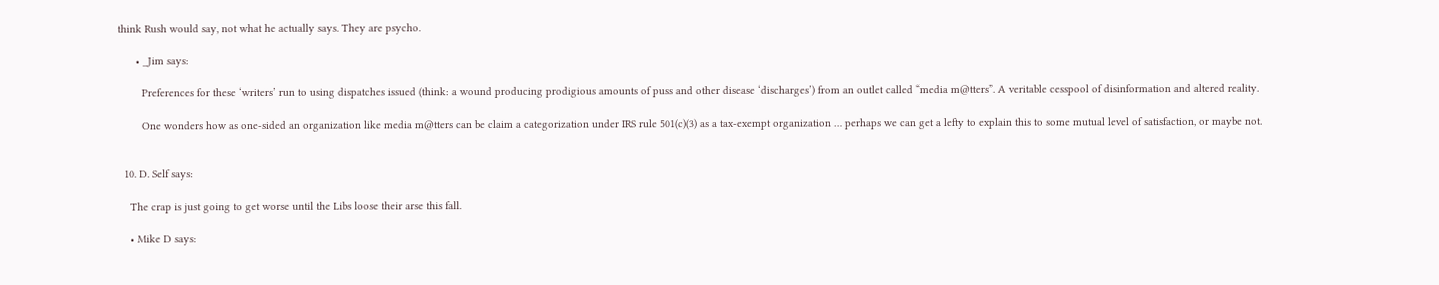think Rush would say, not what he actually says. They are psycho.

      • _Jim says:

        Preferences for these ‘writers’ run to using dispatches issued (think: a wound producing prodigious amounts of puss and other disease ‘discharges’) from an outlet called “media m@tters”. A veritable cesspool of disinformation and altered reality.

        One wonders how as one-sided an organization like media m@tters can be claim a categorization under IRS rule 501(c)(3) as a tax-exempt organization … perhaps we can get a lefty to explain this to some mutual level of satisfaction, or maybe not.


  10. D. Self says:

    The crap is just going to get worse until the Libs loose their arse this fall.

    • Mike D says: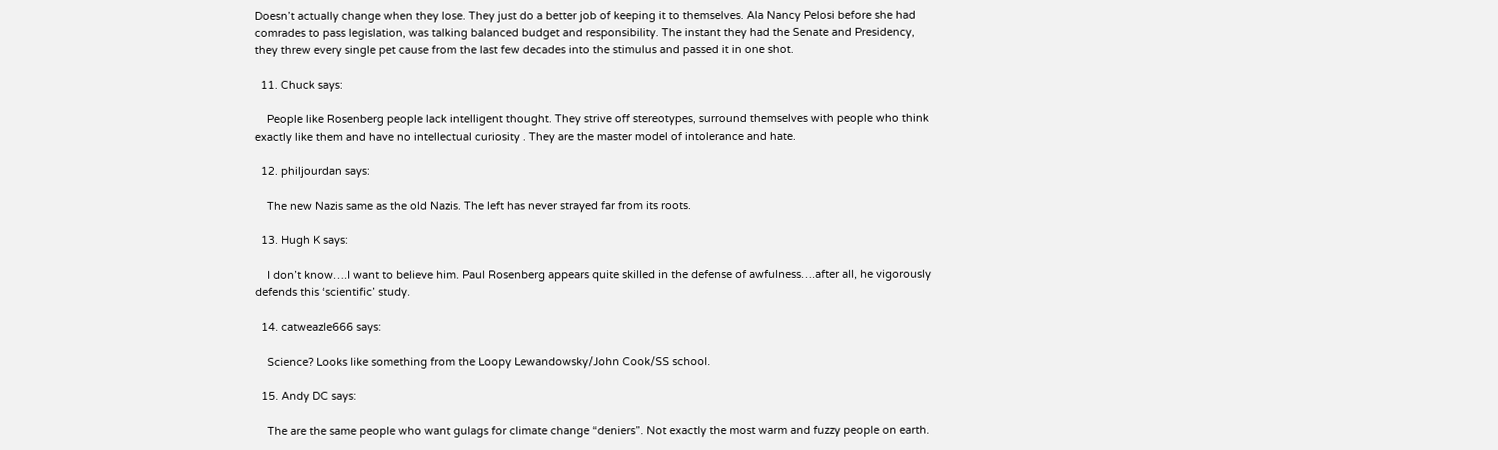Doesn’t actually change when they lose. They just do a better job of keeping it to themselves. Ala Nancy Pelosi before she had comrades to pass legislation, was talking balanced budget and responsibility. The instant they had the Senate and Presidency, they threw every single pet cause from the last few decades into the stimulus and passed it in one shot.

  11. Chuck says:

    People like Rosenberg people lack intelligent thought. They strive off stereotypes, surround themselves with people who think exactly like them and have no intellectual curiosity . They are the master model of intolerance and hate.

  12. philjourdan says:

    The new Nazis same as the old Nazis. The left has never strayed far from its roots.

  13. Hugh K says:

    I don’t know….I want to believe him. Paul Rosenberg appears quite skilled in the defense of awfulness….after all, he vigorously defends this ‘scientific’ study.

  14. catweazle666 says:

    Science? Looks like something from the Loopy Lewandowsky/John Cook/SS school.

  15. Andy DC says:

    The are the same people who want gulags for climate change “deniers”. Not exactly the most warm and fuzzy people on earth.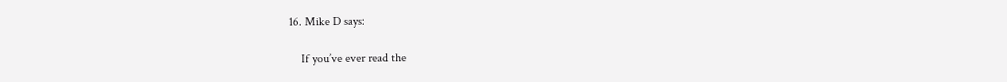16. Mike D says:

    If you’ve ever read the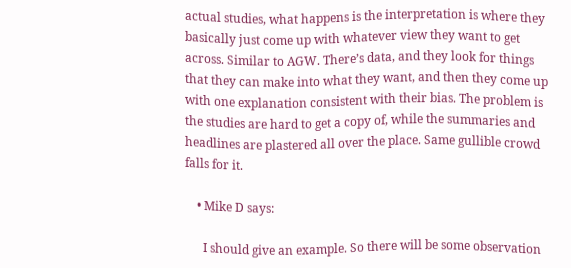actual studies, what happens is the interpretation is where they basically just come up with whatever view they want to get across. Similar to AGW. There’s data, and they look for things that they can make into what they want, and then they come up with one explanation consistent with their bias. The problem is the studies are hard to get a copy of, while the summaries and headlines are plastered all over the place. Same gullible crowd falls for it.

    • Mike D says:

      I should give an example. So there will be some observation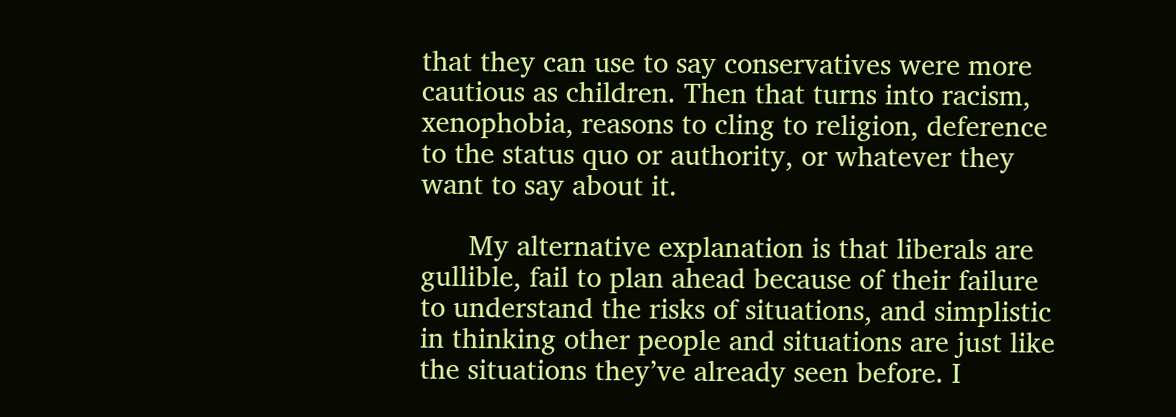that they can use to say conservatives were more cautious as children. Then that turns into racism, xenophobia, reasons to cling to religion, deference to the status quo or authority, or whatever they want to say about it.

      My alternative explanation is that liberals are gullible, fail to plan ahead because of their failure to understand the risks of situations, and simplistic in thinking other people and situations are just like the situations they’ve already seen before. I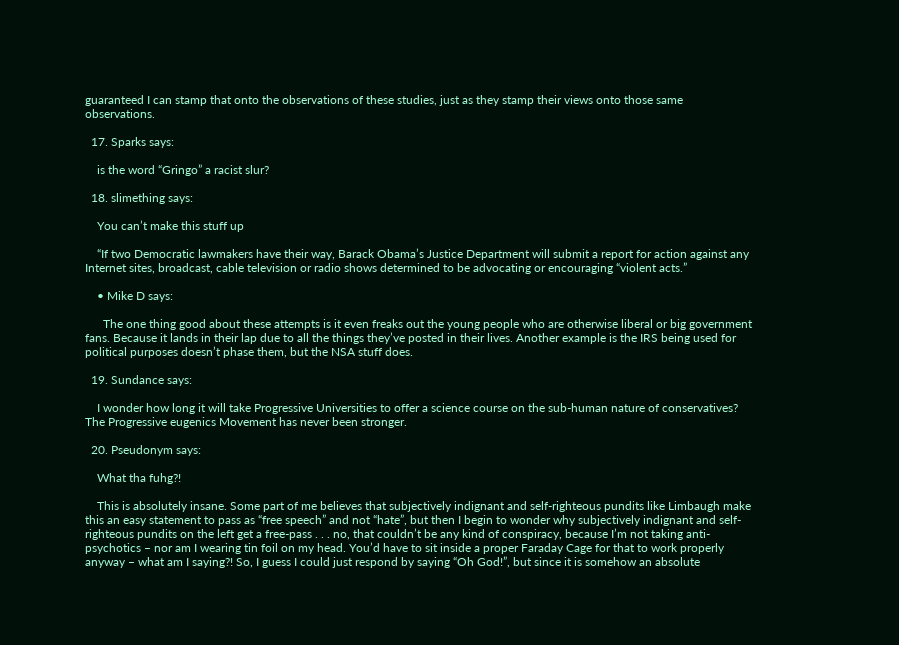guaranteed I can stamp that onto the observations of these studies, just as they stamp their views onto those same observations.

  17. Sparks says:

    is the word “Gringo” a racist slur?

  18. slimething says:

    You can’t make this stuff up

    “If two Democratic lawmakers have their way, Barack Obama’s Justice Department will submit a report for action against any Internet sites, broadcast, cable television or radio shows determined to be advocating or encouraging “violent acts.”

    • Mike D says:

      The one thing good about these attempts is it even freaks out the young people who are otherwise liberal or big government fans. Because it lands in their lap due to all the things they’ve posted in their lives. Another example is the IRS being used for political purposes doesn’t phase them, but the NSA stuff does.

  19. Sundance says:

    I wonder how long it will take Progressive Universities to offer a science course on the sub-human nature of conservatives? The Progressive eugenics Movement has never been stronger.

  20. Pseudonym says:

    What tha fuhg?!

    This is absolutely insane. Some part of me believes that subjectively indignant and self-righteous pundits like Limbaugh make this an easy statement to pass as “free speech” and not “hate”, but then I begin to wonder why subjectively indignant and self-righteous pundits on the left get a free-pass . . . no, that couldn’t be any kind of conspiracy, because I’m not taking anti-psychotics – nor am I wearing tin foil on my head. You’d have to sit inside a proper Faraday Cage for that to work properly anyway – what am I saying?! So, I guess I could just respond by saying “Oh God!”, but since it is somehow an absolute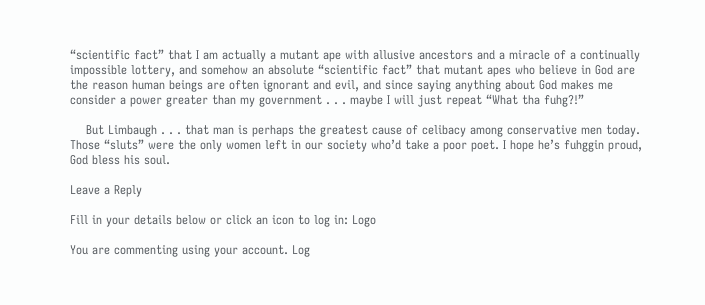“scientific fact” that I am actually a mutant ape with allusive ancestors and a miracle of a continually impossible lottery, and somehow an absolute “scientific fact” that mutant apes who believe in God are the reason human beings are often ignorant and evil, and since saying anything about God makes me consider a power greater than my government . . . maybe I will just repeat “What tha fuhg?!”

    But Limbaugh . . . that man is perhaps the greatest cause of celibacy among conservative men today. Those “sluts” were the only women left in our society who’d take a poor poet. I hope he’s fuhggin proud, God bless his soul.

Leave a Reply

Fill in your details below or click an icon to log in: Logo

You are commenting using your account. Log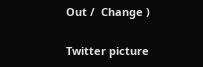Out /  Change )

Twitter picture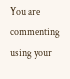You are commenting using your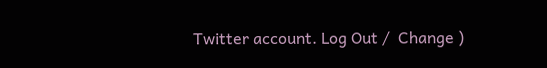Twitter account. Log Out /  Change )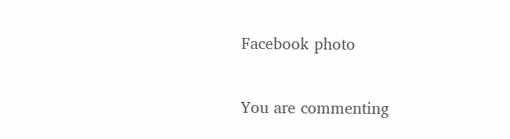Facebook photo

You are commenting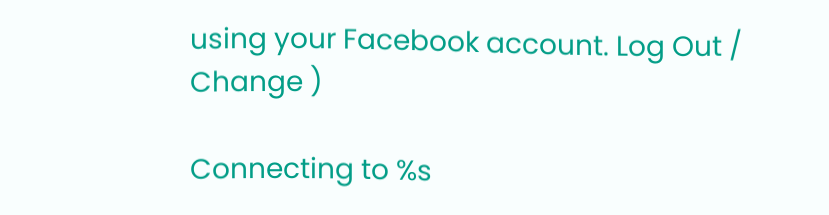using your Facebook account. Log Out /  Change )

Connecting to %s